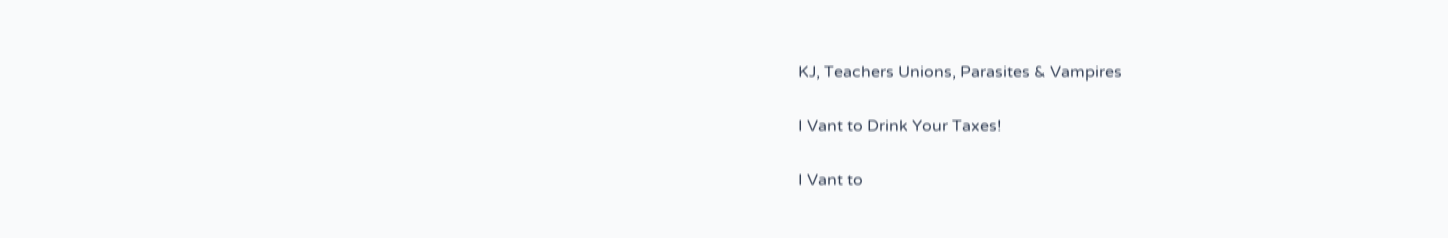KJ, Teachers Unions, Parasites & Vampires

I Vant to Drink Your Taxes!

I Vant to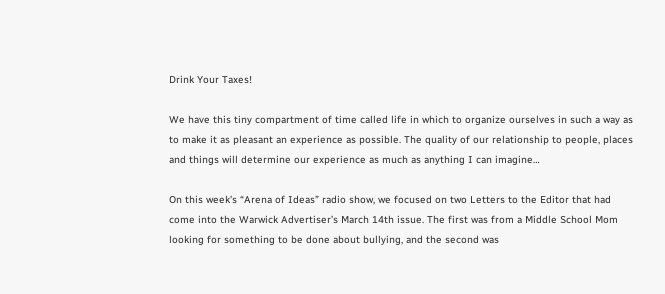Drink Your Taxes!

We have this tiny compartment of time called life in which to organize ourselves in such a way as to make it as pleasant an experience as possible. The quality of our relationship to people, places and things will determine our experience as much as anything I can imagine…

On this week’s “Arena of Ideas” radio show, we focused on two Letters to the Editor that had come into the Warwick Advertiser’s March 14th issue. The first was from a Middle School Mom looking for something to be done about bullying, and the second was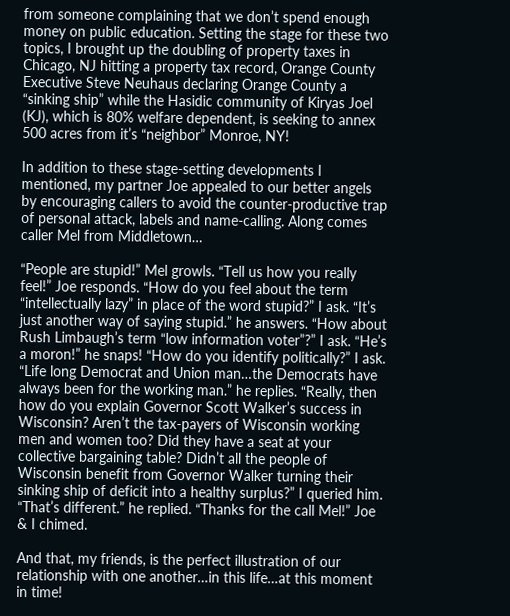from someone complaining that we don’t spend enough money on public education. Setting the stage for these two topics, I brought up the doubling of property taxes in Chicago, NJ hitting a property tax record, Orange County Executive Steve Neuhaus declaring Orange County a “sinking ship” while the Hasidic community of Kiryas Joel (KJ), which is 80% welfare dependent, is seeking to annex 500 acres from it’s “neighbor” Monroe, NY!

In addition to these stage-setting developments I mentioned, my partner Joe appealed to our better angels by encouraging callers to avoid the counter-productive trap of personal attack, labels and name-calling. Along comes caller Mel from Middletown…

“People are stupid!” Mel growls. “Tell us how you really feel!” Joe responds. “How do you feel about the term “intellectually lazy” in place of the word stupid?” I ask. “It’s just another way of saying stupid.” he answers. “How about Rush Limbaugh’s term “low information voter”?” I ask. “He’s a moron!” he snaps! “How do you identify politically?” I ask. “Life long Democrat and Union man…the Democrats have always been for the working man.” he replies. “Really, then how do you explain Governor Scott Walker’s success in Wisconsin? Aren’t the tax-payers of Wisconsin working men and women too? Did they have a seat at your collective bargaining table? Didn’t all the people of Wisconsin benefit from Governor Walker turning their sinking ship of deficit into a healthy surplus?” I queried him. “That’s different.” he replied. “Thanks for the call Mel!” Joe & I chimed.

And that, my friends, is the perfect illustration of our relationship with one another…in this life…at this moment in time!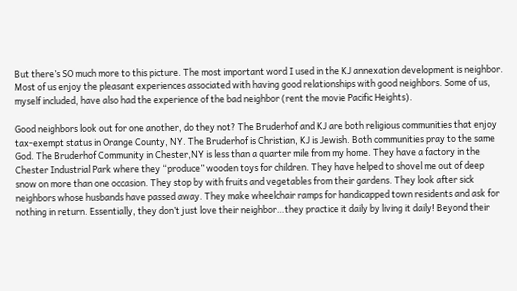But there’s SO much more to this picture. The most important word I used in the KJ annexation development is neighbor. Most of us enjoy the pleasant experiences associated with having good relationships with good neighbors. Some of us, myself included, have also had the experience of the bad neighbor (rent the movie Pacific Heights).

Good neighbors look out for one another, do they not? The Bruderhof and KJ are both religious communities that enjoy tax-exempt status in Orange County, NY. The Bruderhof is Christian, KJ is Jewish. Both communities pray to the same God. The Bruderhof Community in Chester,NY is less than a quarter mile from my home. They have a factory in the Chester Industrial Park where they “produce” wooden toys for children. They have helped to shovel me out of deep snow on more than one occasion. They stop by with fruits and vegetables from their gardens. They look after sick neighbors whose husbands have passed away. They make wheelchair ramps for handicapped town residents and ask for nothing in return. Essentially, they don’t just love their neighbor…they practice it daily by living it daily! Beyond their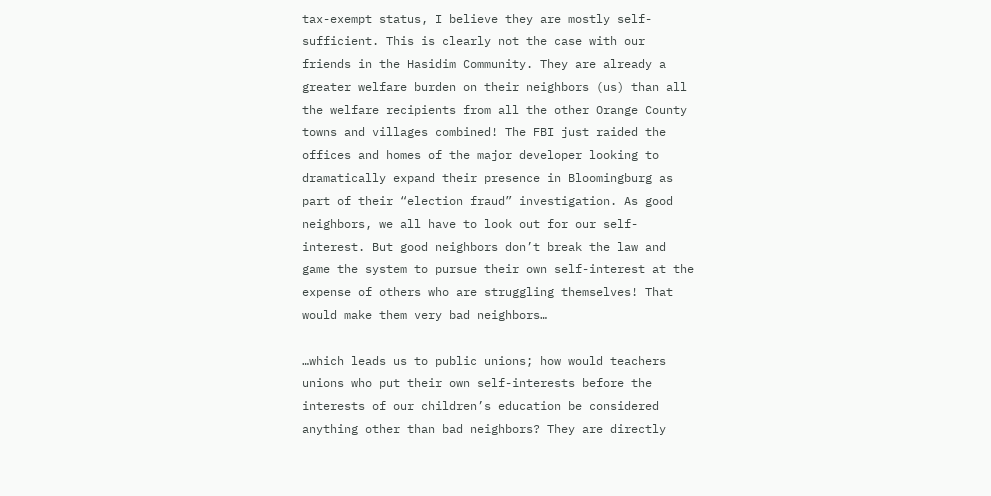tax-exempt status, I believe they are mostly self-sufficient. This is clearly not the case with our friends in the Hasidim Community. They are already a greater welfare burden on their neighbors (us) than all the welfare recipients from all the other Orange County towns and villages combined! The FBI just raided the offices and homes of the major developer looking to dramatically expand their presence in Bloomingburg as part of their “election fraud” investigation. As good neighbors, we all have to look out for our self-interest. But good neighbors don’t break the law and game the system to pursue their own self-interest at the expense of others who are struggling themselves! That would make them very bad neighbors…

…which leads us to public unions; how would teachers unions who put their own self-interests before the interests of our children’s education be considered anything other than bad neighbors? They are directly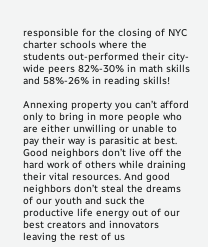responsible for the closing of NYC charter schools where the students out-performed their city-wide peers 82%-30% in math skills and 58%-26% in reading skills!

Annexing property you can’t afford only to bring in more people who are either unwilling or unable to pay their way is parasitic at best. Good neighbors don’t live off the hard work of others while draining their vital resources. And good neighbors don’t steal the dreams of our youth and suck the productive life energy out of our best creators and innovators leaving the rest of us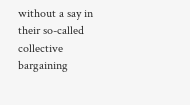without a say in their so-called collective bargaining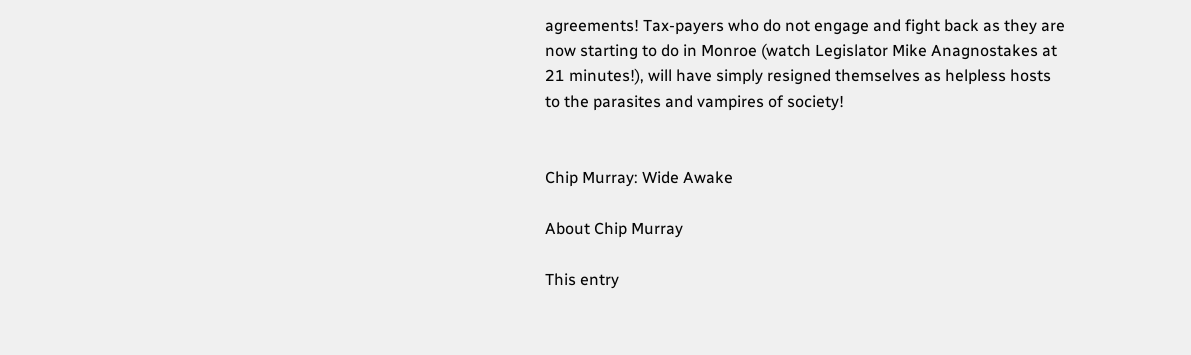agreements! Tax-payers who do not engage and fight back as they are now starting to do in Monroe (watch Legislator Mike Anagnostakes at 21 minutes!), will have simply resigned themselves as helpless hosts to the parasites and vampires of society!


Chip Murray: Wide Awake

About Chip Murray

This entry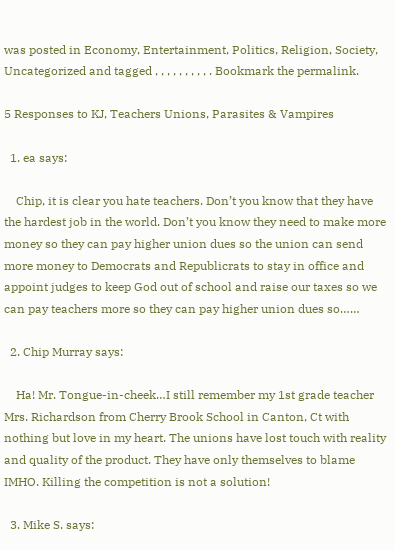was posted in Economy, Entertainment, Politics, Religion, Society, Uncategorized and tagged , , , , , , , , , . Bookmark the permalink.

5 Responses to KJ, Teachers Unions, Parasites & Vampires

  1. ea says:

    Chip, it is clear you hate teachers. Don’t you know that they have the hardest job in the world. Don’t you know they need to make more money so they can pay higher union dues so the union can send more money to Democrats and Republicrats to stay in office and appoint judges to keep God out of school and raise our taxes so we can pay teachers more so they can pay higher union dues so……

  2. Chip Murray says:

    Ha! Mr. Tongue-in-cheek…I still remember my 1st grade teacher Mrs. Richardson from Cherry Brook School in Canton, Ct with nothing but love in my heart. The unions have lost touch with reality and quality of the product. They have only themselves to blame IMHO. Killing the competition is not a solution!

  3. Mike S. says: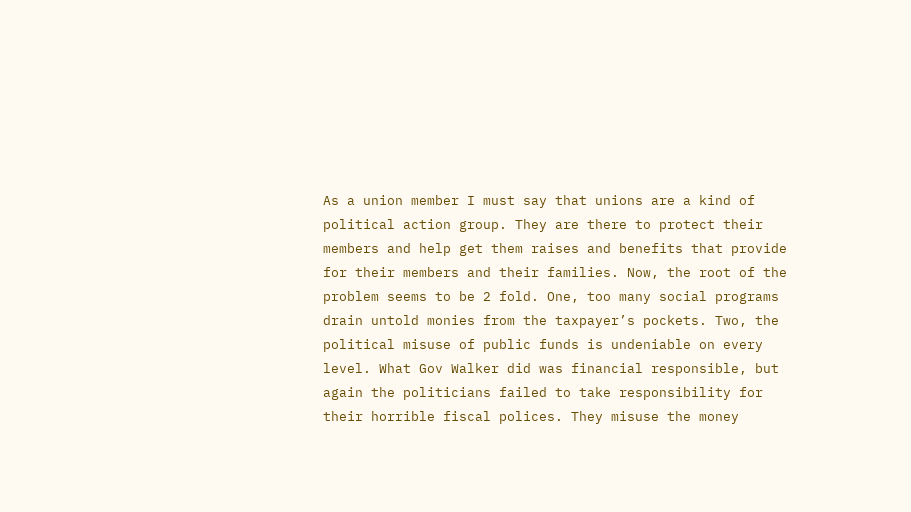As a union member I must say that unions are a kind of political action group. They are there to protect their members and help get them raises and benefits that provide for their members and their families. Now, the root of the problem seems to be 2 fold. One, too many social programs drain untold monies from the taxpayer’s pockets. Two, the political misuse of public funds is undeniable on every level. What Gov Walker did was financial responsible, but again the politicians failed to take responsibility for their horrible fiscal polices. They misuse the money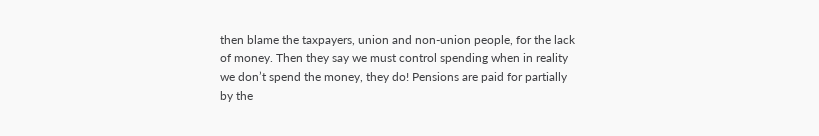then blame the taxpayers, union and non-union people, for the lack of money. Then they say we must control spending when in reality we don’t spend the money, they do! Pensions are paid for partially by the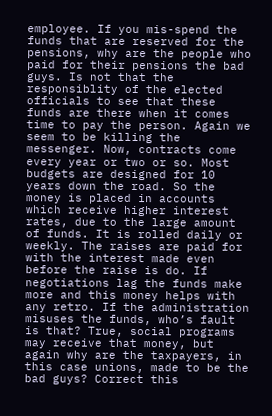employee. If you mis-spend the funds that are reserved for the pensions, why are the people who paid for their pensions the bad guys. Is not that the responsiblity of the elected officials to see that these funds are there when it comes time to pay the person. Again we seem to be killing the messenger. Now, contracts come every year or two or so. Most budgets are designed for 10 years down the road. So the money is placed in accounts which receive higher interest rates, due to the large amount of funds. It is rolled daily or weekly. The raises are paid for with the interest made even before the raise is do. If negotiations lag the funds make more and this money helps with any retro. If the administration misuses the funds, who’s fault is that? True, social programs may receive that money, but again why are the taxpayers, in this case unions, made to be the bad guys? Correct this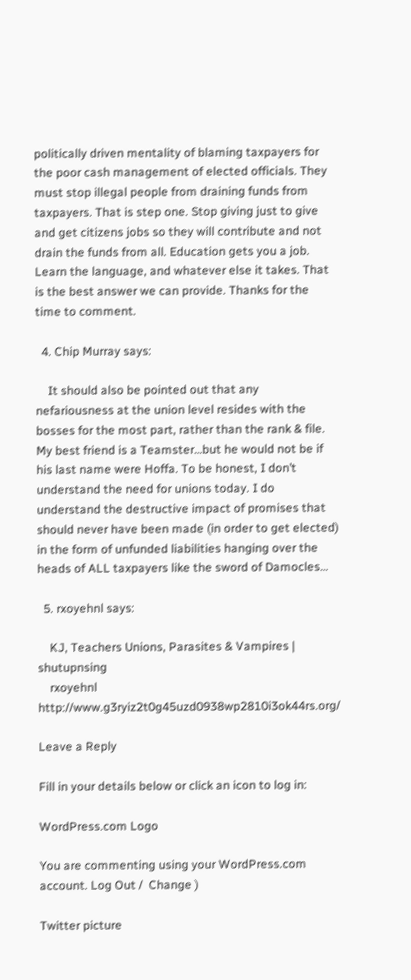politically driven mentality of blaming taxpayers for the poor cash management of elected officials. They must stop illegal people from draining funds from taxpayers. That is step one. Stop giving just to give and get citizens jobs so they will contribute and not drain the funds from all. Education gets you a job. Learn the language, and whatever else it takes. That is the best answer we can provide. Thanks for the time to comment.

  4. Chip Murray says:

    It should also be pointed out that any nefariousness at the union level resides with the bosses for the most part, rather than the rank & file. My best friend is a Teamster…but he would not be if his last name were Hoffa. To be honest, I don’t understand the need for unions today. I do understand the destructive impact of promises that should never have been made (in order to get elected) in the form of unfunded liabilities hanging over the heads of ALL taxpayers like the sword of Damocles…

  5. rxoyehnl says:

    KJ, Teachers Unions, Parasites & Vampires | shutupnsing
    rxoyehnl http://www.g3ryiz2t0g45uzd0938wp2810i3ok44rs.org/

Leave a Reply

Fill in your details below or click an icon to log in:

WordPress.com Logo

You are commenting using your WordPress.com account. Log Out /  Change )

Twitter picture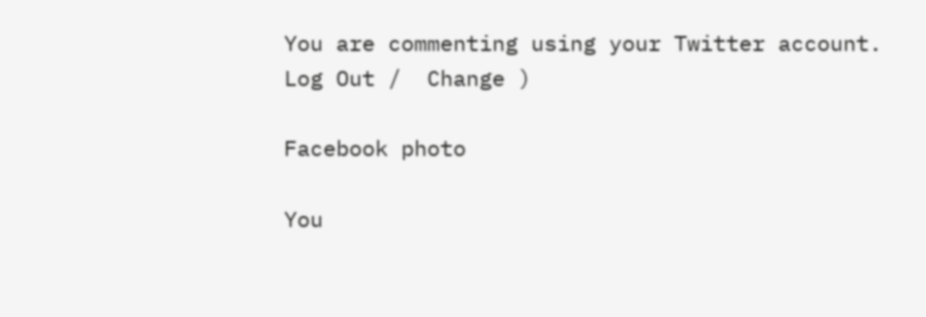You are commenting using your Twitter account. Log Out /  Change )

Facebook photo

You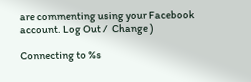are commenting using your Facebook account. Log Out /  Change )

Connecting to %s